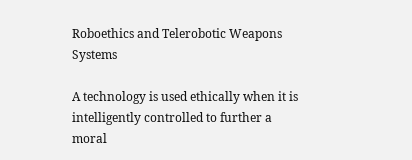Roboethics and Telerobotic Weapons Systems

A technology is used ethically when it is intelligently controlled to further a moral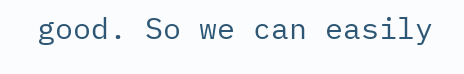good. So we can easily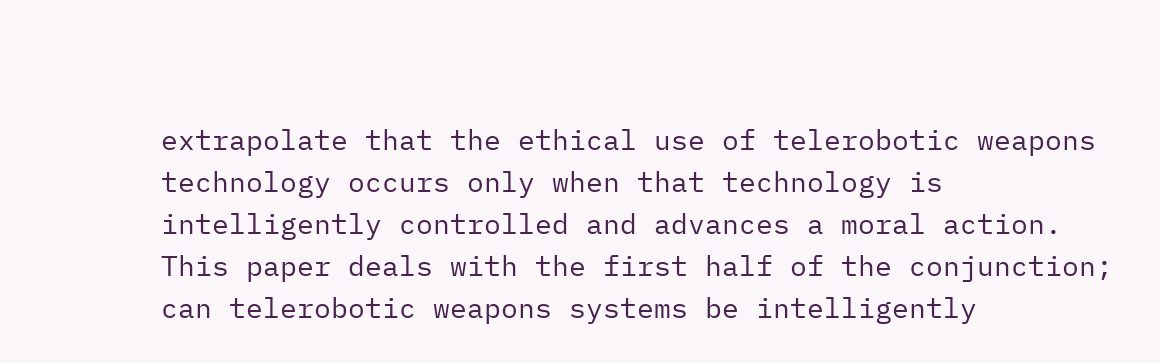extrapolate that the ethical use of telerobotic weapons technology occurs only when that technology is intelligently controlled and advances a moral action. This paper deals with the first half of the conjunction; can telerobotic weapons systems be intelligently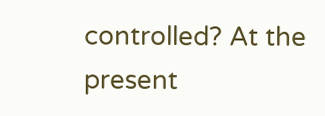controlled? At the present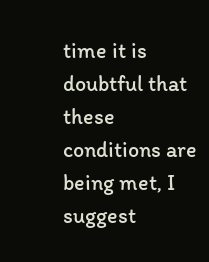time it is doubtful that these conditions are being met, I suggest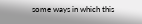some ways in which this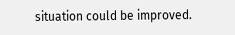situation could be improved.